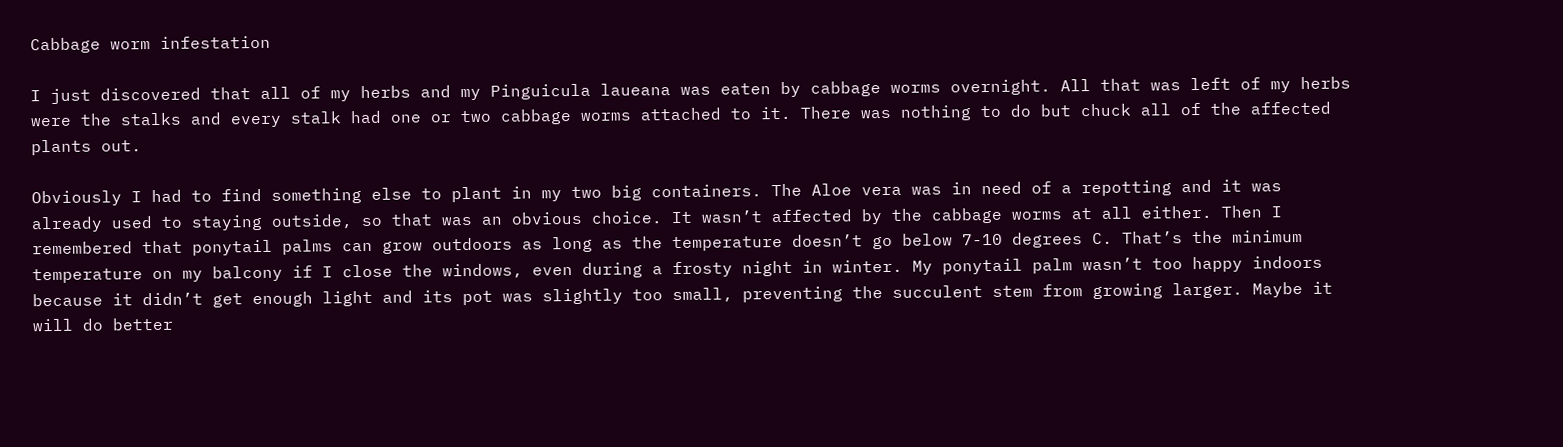Cabbage worm infestation

I just discovered that all of my herbs and my Pinguicula laueana was eaten by cabbage worms overnight. All that was left of my herbs were the stalks and every stalk had one or two cabbage worms attached to it. There was nothing to do but chuck all of the affected plants out.

Obviously I had to find something else to plant in my two big containers. The Aloe vera was in need of a repotting and it was already used to staying outside, so that was an obvious choice. It wasn’t affected by the cabbage worms at all either. Then I remembered that ponytail palms can grow outdoors as long as the temperature doesn’t go below 7-10 degrees C. That’s the minimum temperature on my balcony if I close the windows, even during a frosty night in winter. My ponytail palm wasn’t too happy indoors because it didn’t get enough light and its pot was slightly too small, preventing the succulent stem from growing larger. Maybe it will do better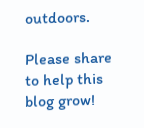outdoors.

Please share to help this blog grow!